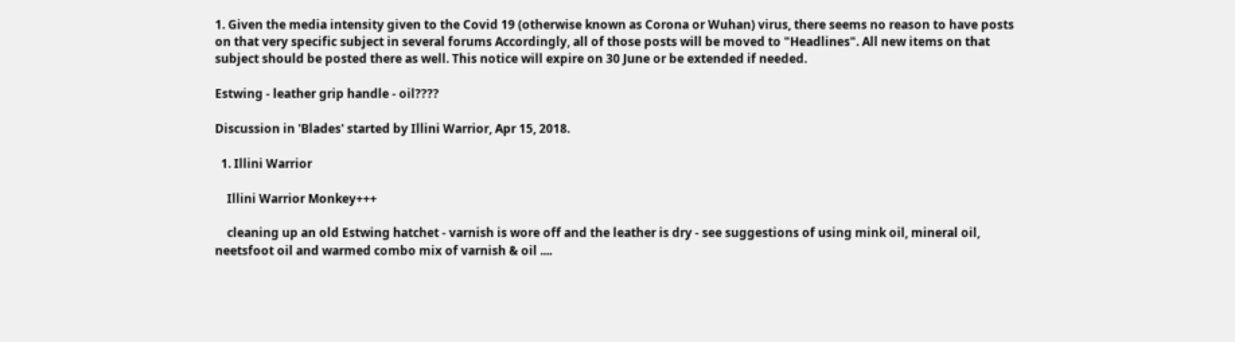1. Given the media intensity given to the Covid 19 (otherwise known as Corona or Wuhan) virus, there seems no reason to have posts on that very specific subject in several forums Accordingly, all of those posts will be moved to "Headlines". All new items on that subject should be posted there as well. This notice will expire on 30 June or be extended if needed.

Estwing - leather grip handle - oil????

Discussion in 'Blades' started by Illini Warrior, Apr 15, 2018.

  1. Illini Warrior

    Illini Warrior Monkey+++

    cleaning up an old Estwing hatchet - varnish is wore off and the leather is dry - see suggestions of using mink oil, mineral oil, neetsfoot oil and warmed combo mix of varnish & oil ....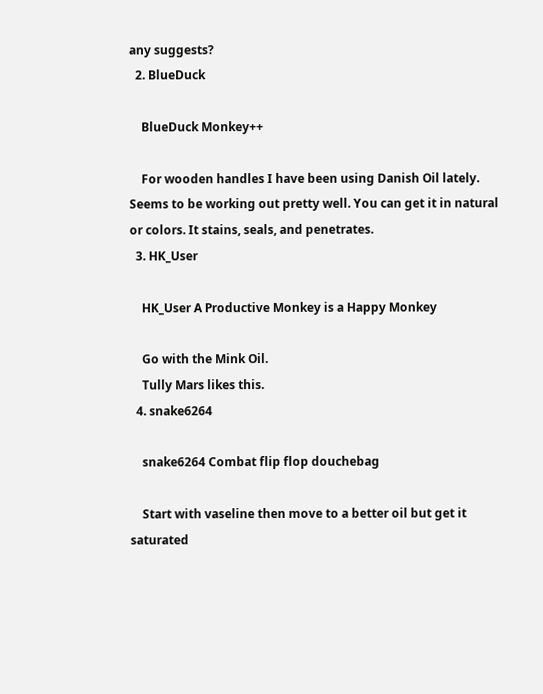any suggests?
  2. BlueDuck

    BlueDuck Monkey++

    For wooden handles I have been using Danish Oil lately. Seems to be working out pretty well. You can get it in natural or colors. It stains, seals, and penetrates.
  3. HK_User

    HK_User A Productive Monkey is a Happy Monkey

    Go with the Mink Oil.
    Tully Mars likes this.
  4. snake6264

    snake6264 Combat flip flop douchebag

    Start with vaseline then move to a better oil but get it saturated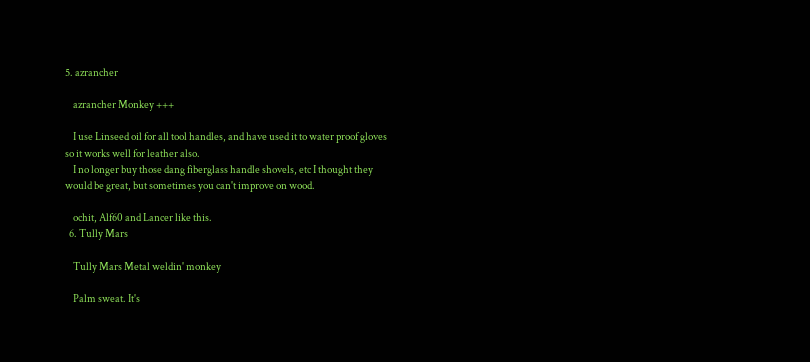5. azrancher

    azrancher Monkey +++

    I use Linseed oil for all tool handles, and have used it to water proof gloves so it works well for leather also.
    I no longer buy those dang fiberglass handle shovels, etc I thought they would be great, but sometimes you can't improve on wood.

    ochit, Alf60 and Lancer like this.
  6. Tully Mars

    Tully Mars Metal weldin' monkey

    Palm sweat. It's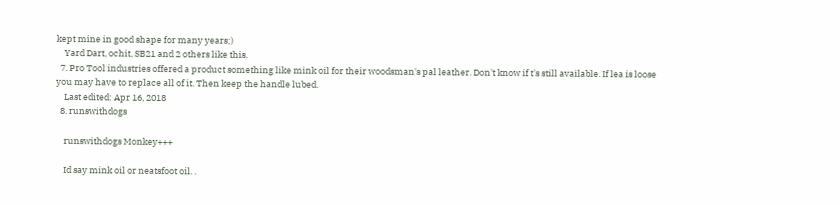kept mine in good shape for many years;)
    Yard Dart, ochit, SB21 and 2 others like this.
  7. Pro Tool industries offered a product something like mink oil for their woodsman's pal leather. Don't know if t's still available. If lea is loose you may have to replace all of it. Then keep the handle lubed.
    Last edited: Apr 16, 2018
  8. runswithdogs

    runswithdogs Monkey+++

    Id say mink oil or neatsfoot oil. .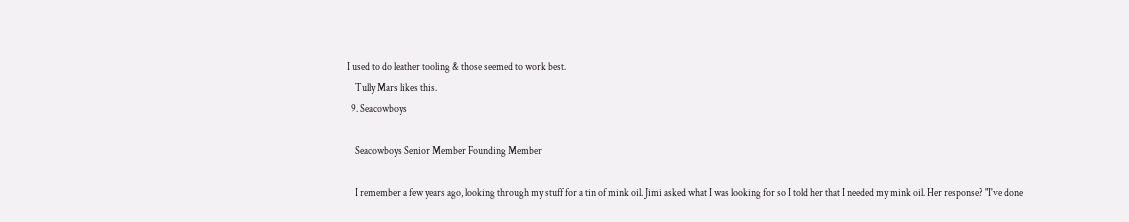I used to do leather tooling & those seemed to work best.
    Tully Mars likes this.
  9. Seacowboys

    Seacowboys Senior Member Founding Member

    I remember a few years ago, looking through my stuff for a tin of mink oil. Jimi asked what I was looking for so I told her that I needed my mink oil. Her response? "I've done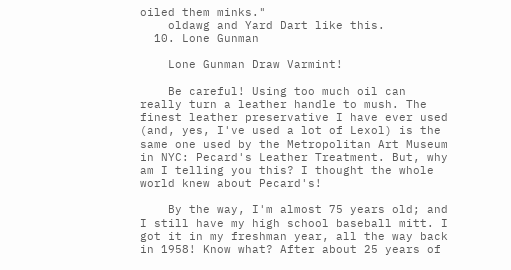oiled them minks."
    oldawg and Yard Dart like this.
  10. Lone Gunman

    Lone Gunman Draw Varmint!

    Be careful! Using too much oil can really turn a leather handle to mush. The finest leather preservative I have ever used (and, yes, I've used a lot of Lexol) is the same one used by the Metropolitan Art Museum in NYC: Pecard's Leather Treatment. But, why am I telling you this? I thought the whole world knew about Pecard's!

    By the way, I'm almost 75 years old; and I still have my high school baseball mitt. I got it in my freshman year, all the way back in 1958! Know what? After about 25 years of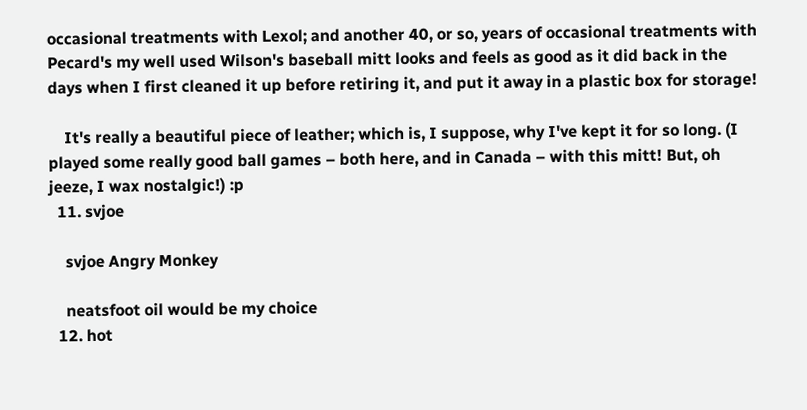occasional treatments with Lexol; and another 40, or so, years of occasional treatments with Pecard's my well used Wilson's baseball mitt looks and feels as good as it did back in the days when I first cleaned it up before retiring it, and put it away in a plastic box for storage!

    It's really a beautiful piece of leather; which is, I suppose, why I've kept it for so long. (I played some really good ball games – both here, and in Canada – with this mitt! But, oh jeeze, I wax nostalgic!) :p
  11. svjoe

    svjoe Angry Monkey

    neatsfoot oil would be my choice
  12. hot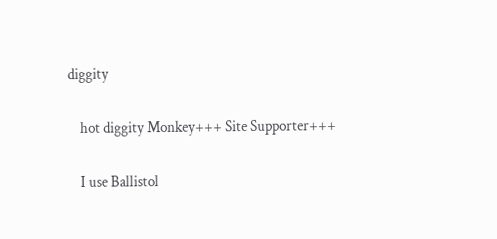diggity

    hot diggity Monkey+++ Site Supporter+++

    I use Ballistol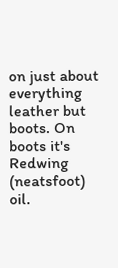on just about everything leather but boots. On boots it's Redwing (neatsfoot) oil.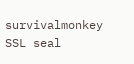survivalmonkey SSL seal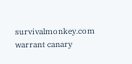survivalmonkey.com warrant canary